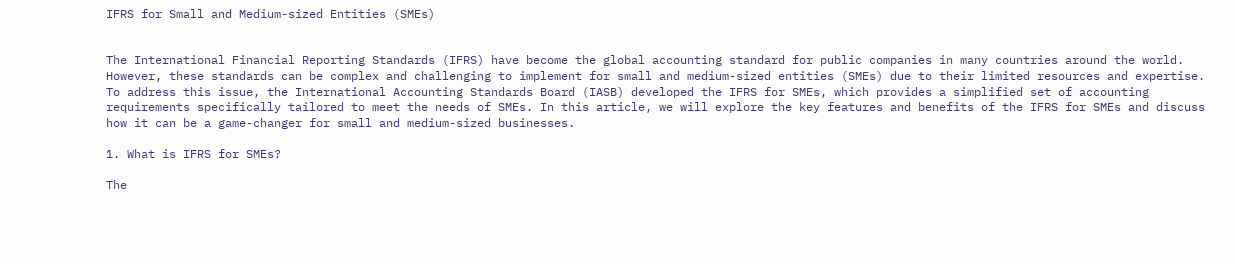IFRS for Small and Medium-sized Entities (SMEs)


The International Financial Reporting Standards (IFRS) have become the global accounting standard for public companies in many countries around the world. However, these standards can be complex and challenging to implement for small and medium-sized entities (SMEs) due to their limited resources and expertise. To address this issue, the International Accounting Standards Board (IASB) developed the IFRS for SMEs, which provides a simplified set of accounting requirements specifically tailored to meet the needs of SMEs. In this article, we will explore the key features and benefits of the IFRS for SMEs and discuss how it can be a game-changer for small and medium-sized businesses.

1. What is IFRS for SMEs?

The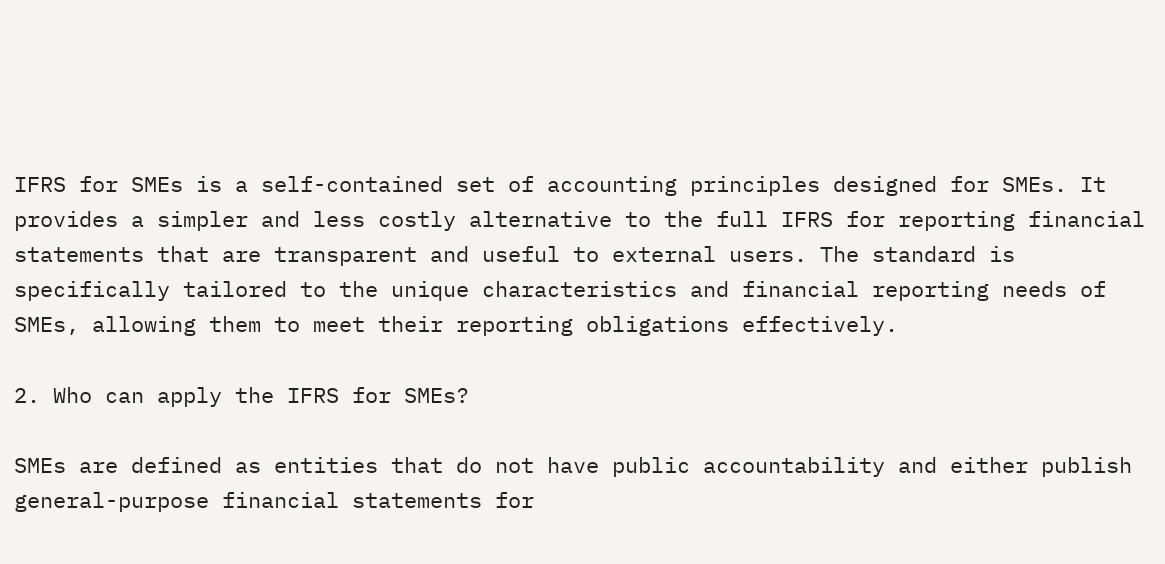IFRS for SMEs is a self-contained set of accounting principles designed for SMEs. It provides a simpler and less costly alternative to the full IFRS for reporting financial statements that are transparent and useful to external users. The standard is specifically tailored to the unique characteristics and financial reporting needs of SMEs, allowing them to meet their reporting obligations effectively.

2. Who can apply the IFRS for SMEs?

SMEs are defined as entities that do not have public accountability and either publish general-purpose financial statements for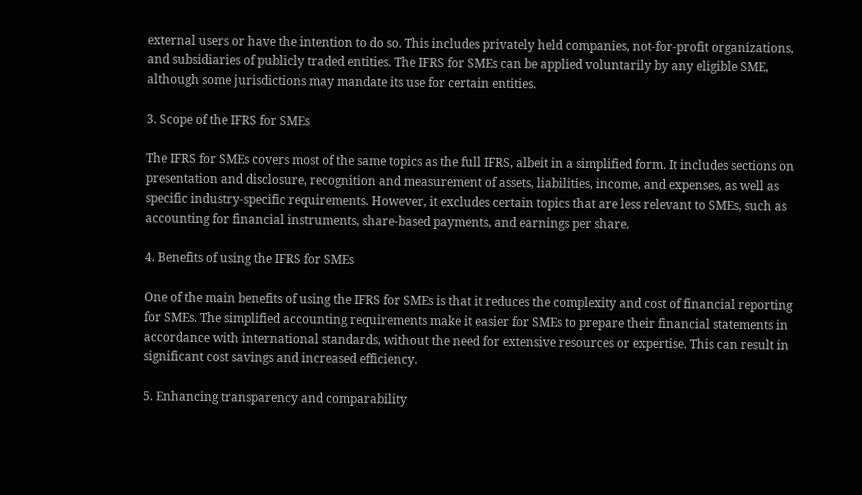external users or have the intention to do so. This includes privately held companies, not-for-profit organizations, and subsidiaries of publicly traded entities. The IFRS for SMEs can be applied voluntarily by any eligible SME, although some jurisdictions may mandate its use for certain entities.

3. Scope of the IFRS for SMEs

The IFRS for SMEs covers most of the same topics as the full IFRS, albeit in a simplified form. It includes sections on presentation and disclosure, recognition and measurement of assets, liabilities, income, and expenses, as well as specific industry-specific requirements. However, it excludes certain topics that are less relevant to SMEs, such as accounting for financial instruments, share-based payments, and earnings per share.

4. Benefits of using the IFRS for SMEs

One of the main benefits of using the IFRS for SMEs is that it reduces the complexity and cost of financial reporting for SMEs. The simplified accounting requirements make it easier for SMEs to prepare their financial statements in accordance with international standards, without the need for extensive resources or expertise. This can result in significant cost savings and increased efficiency.

5. Enhancing transparency and comparability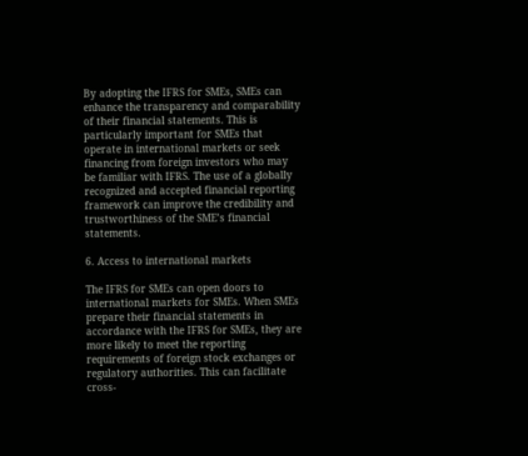By adopting the IFRS for SMEs, SMEs can enhance the transparency and comparability of their financial statements. This is particularly important for SMEs that operate in international markets or seek financing from foreign investors who may be familiar with IFRS. The use of a globally recognized and accepted financial reporting framework can improve the credibility and trustworthiness of the SME’s financial statements.

6. Access to international markets

The IFRS for SMEs can open doors to international markets for SMEs. When SMEs prepare their financial statements in accordance with the IFRS for SMEs, they are more likely to meet the reporting requirements of foreign stock exchanges or regulatory authorities. This can facilitate cross-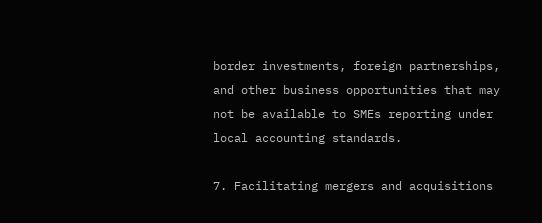border investments, foreign partnerships, and other business opportunities that may not be available to SMEs reporting under local accounting standards.

7. Facilitating mergers and acquisitions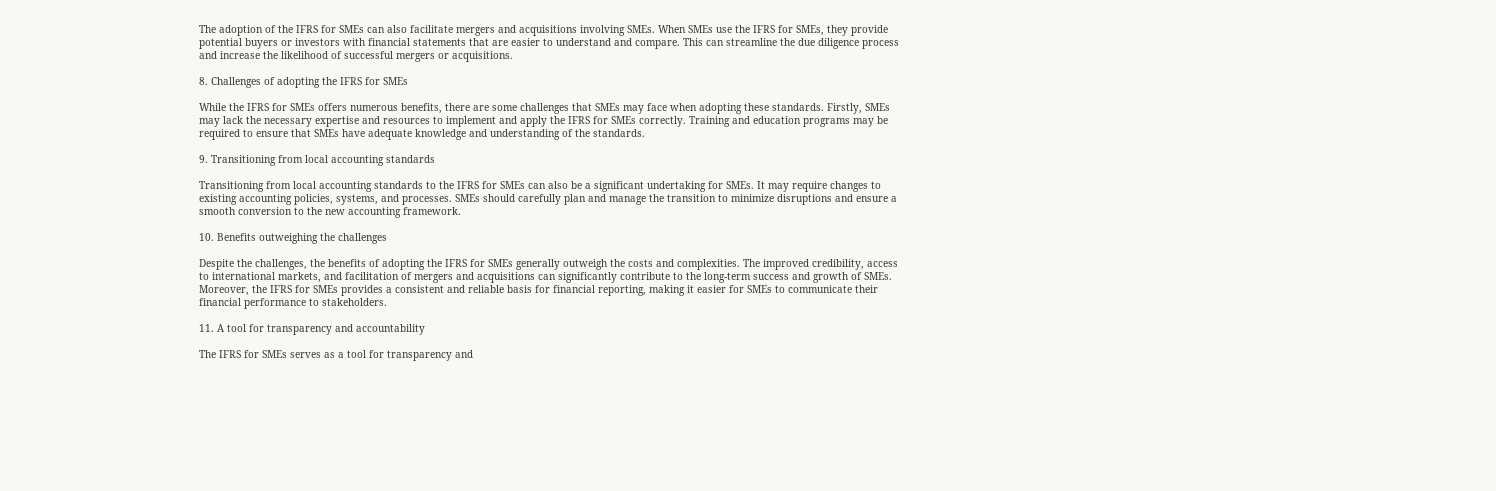The adoption of the IFRS for SMEs can also facilitate mergers and acquisitions involving SMEs. When SMEs use the IFRS for SMEs, they provide potential buyers or investors with financial statements that are easier to understand and compare. This can streamline the due diligence process and increase the likelihood of successful mergers or acquisitions.

8. Challenges of adopting the IFRS for SMEs

While the IFRS for SMEs offers numerous benefits, there are some challenges that SMEs may face when adopting these standards. Firstly, SMEs may lack the necessary expertise and resources to implement and apply the IFRS for SMEs correctly. Training and education programs may be required to ensure that SMEs have adequate knowledge and understanding of the standards.

9. Transitioning from local accounting standards

Transitioning from local accounting standards to the IFRS for SMEs can also be a significant undertaking for SMEs. It may require changes to existing accounting policies, systems, and processes. SMEs should carefully plan and manage the transition to minimize disruptions and ensure a smooth conversion to the new accounting framework.

10. Benefits outweighing the challenges

Despite the challenges, the benefits of adopting the IFRS for SMEs generally outweigh the costs and complexities. The improved credibility, access to international markets, and facilitation of mergers and acquisitions can significantly contribute to the long-term success and growth of SMEs. Moreover, the IFRS for SMEs provides a consistent and reliable basis for financial reporting, making it easier for SMEs to communicate their financial performance to stakeholders.

11. A tool for transparency and accountability

The IFRS for SMEs serves as a tool for transparency and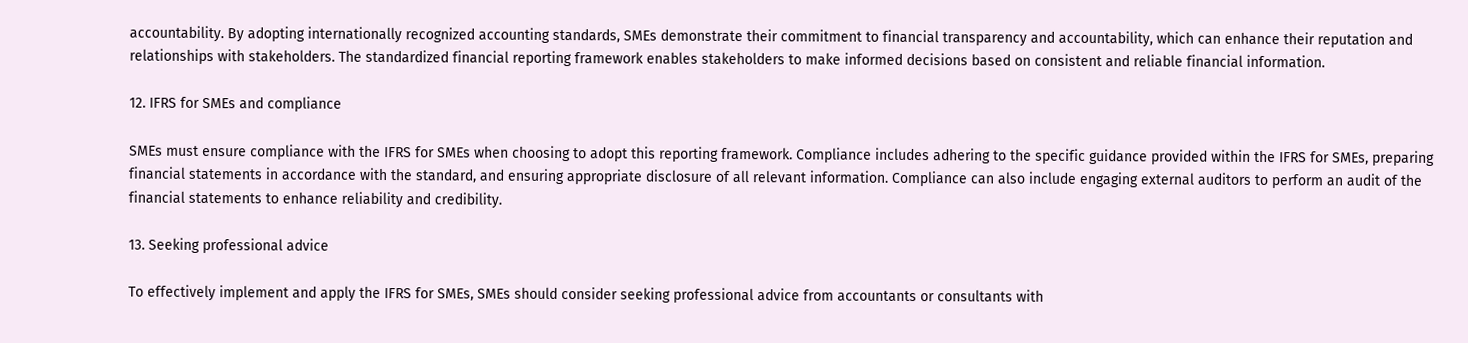accountability. By adopting internationally recognized accounting standards, SMEs demonstrate their commitment to financial transparency and accountability, which can enhance their reputation and relationships with stakeholders. The standardized financial reporting framework enables stakeholders to make informed decisions based on consistent and reliable financial information.

12. IFRS for SMEs and compliance

SMEs must ensure compliance with the IFRS for SMEs when choosing to adopt this reporting framework. Compliance includes adhering to the specific guidance provided within the IFRS for SMEs, preparing financial statements in accordance with the standard, and ensuring appropriate disclosure of all relevant information. Compliance can also include engaging external auditors to perform an audit of the financial statements to enhance reliability and credibility.

13. Seeking professional advice

To effectively implement and apply the IFRS for SMEs, SMEs should consider seeking professional advice from accountants or consultants with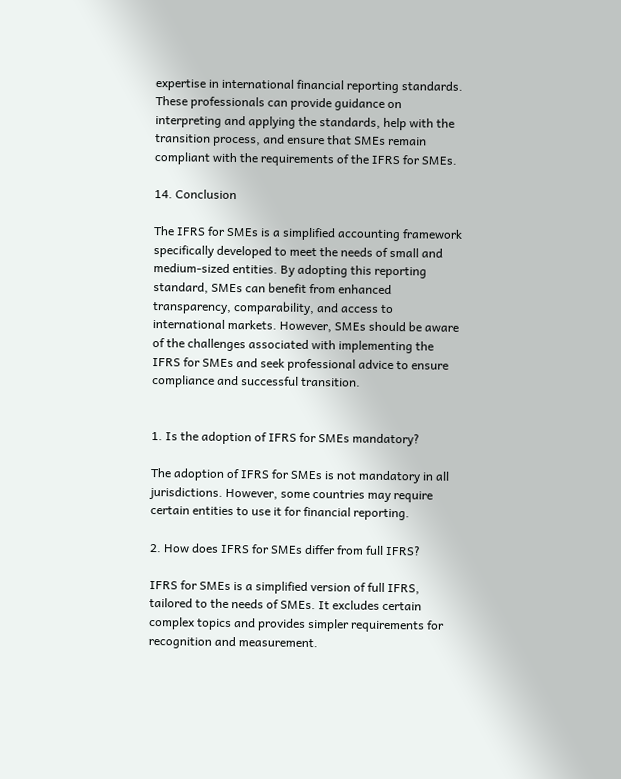expertise in international financial reporting standards. These professionals can provide guidance on interpreting and applying the standards, help with the transition process, and ensure that SMEs remain compliant with the requirements of the IFRS for SMEs.

14. Conclusion

The IFRS for SMEs is a simplified accounting framework specifically developed to meet the needs of small and medium-sized entities. By adopting this reporting standard, SMEs can benefit from enhanced transparency, comparability, and access to international markets. However, SMEs should be aware of the challenges associated with implementing the IFRS for SMEs and seek professional advice to ensure compliance and successful transition.


1. Is the adoption of IFRS for SMEs mandatory?

The adoption of IFRS for SMEs is not mandatory in all jurisdictions. However, some countries may require certain entities to use it for financial reporting.

2. How does IFRS for SMEs differ from full IFRS?

IFRS for SMEs is a simplified version of full IFRS, tailored to the needs of SMEs. It excludes certain complex topics and provides simpler requirements for recognition and measurement.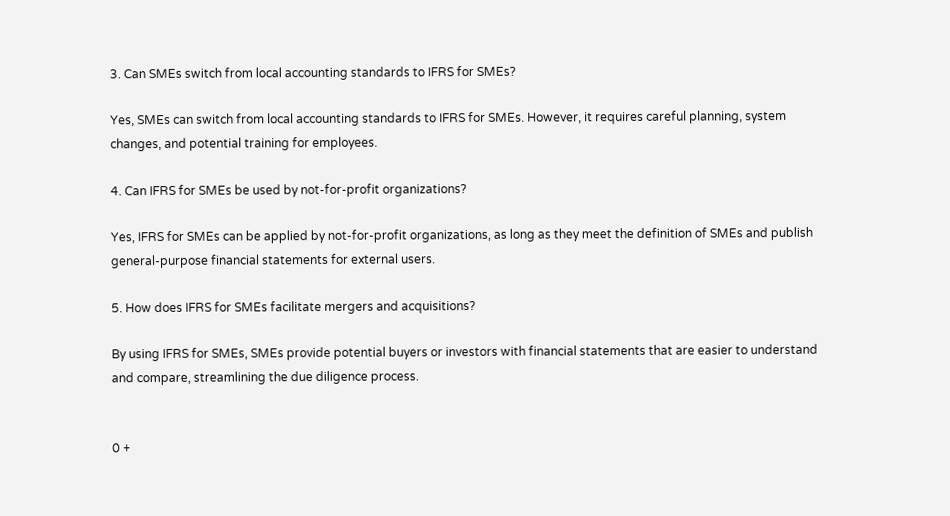3. Can SMEs switch from local accounting standards to IFRS for SMEs?

Yes, SMEs can switch from local accounting standards to IFRS for SMEs. However, it requires careful planning, system changes, and potential training for employees.

4. Can IFRS for SMEs be used by not-for-profit organizations?

Yes, IFRS for SMEs can be applied by not-for-profit organizations, as long as they meet the definition of SMEs and publish general-purpose financial statements for external users.

5. How does IFRS for SMEs facilitate mergers and acquisitions?

By using IFRS for SMEs, SMEs provide potential buyers or investors with financial statements that are easier to understand and compare, streamlining the due diligence process.


0 +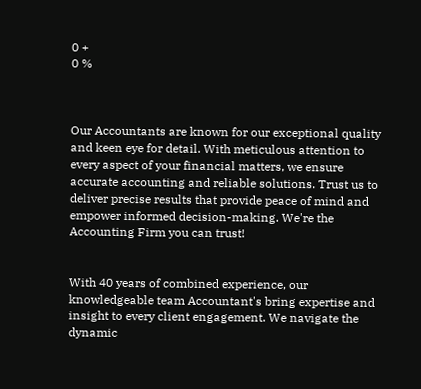0 +
0 %



Our Accountants are known for our exceptional quality and keen eye for detail. With meticulous attention to every aspect of your financial matters, we ensure accurate accounting and reliable solutions. Trust us to deliver precise results that provide peace of mind and empower informed decision-making. We're the Accounting Firm you can trust!


With 40 years of combined experience, our knowledgeable team Accountant's bring expertise and insight to every client engagement. We navigate the dynamic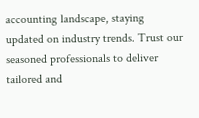accounting landscape, staying updated on industry trends. Trust our seasoned professionals to deliver tailored and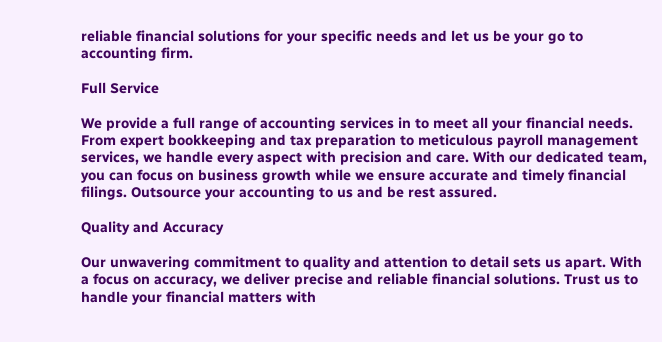reliable financial solutions for your specific needs and let us be your go to accounting firm.

Full Service

We provide a full range of accounting services in to meet all your financial needs. From expert bookkeeping and tax preparation to meticulous payroll management services, we handle every aspect with precision and care. With our dedicated team, you can focus on business growth while we ensure accurate and timely financial filings. Outsource your accounting to us and be rest assured.

Quality and Accuracy

Our unwavering commitment to quality and attention to detail sets us apart. With a focus on accuracy, we deliver precise and reliable financial solutions. Trust us to handle your financial matters with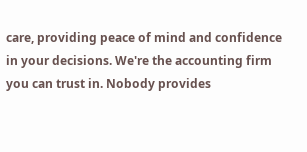care, providing peace of mind and confidence in your decisions. We're the accounting firm you can trust in. Nobody provides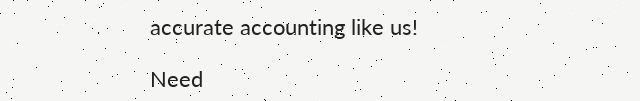accurate accounting like us!

Need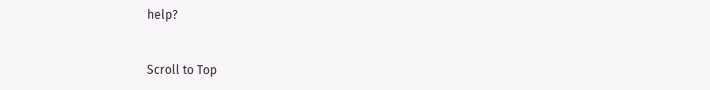help?


Scroll to Top